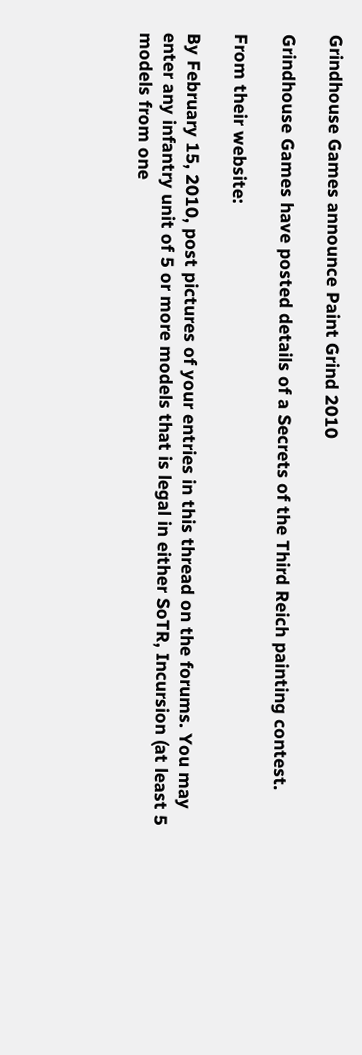Grindhouse Games announce Paint Grind 2010

Grindhouse Games have posted details of a Secrets of the Third Reich painting contest.

From their website:

By February 15, 2010, post pictures of your entries in this thread on the forums. You may enter any infantry unit of 5 or more models that is legal in either SoTR, Incursion (at least 5 models from one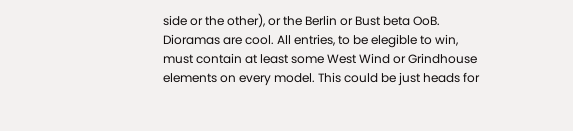side or the other), or the Berlin or Bust beta OoB. Dioramas are cool. All entries, to be elegible to win, must contain at least some West Wind or Grindhouse elements on every model. This could be just heads for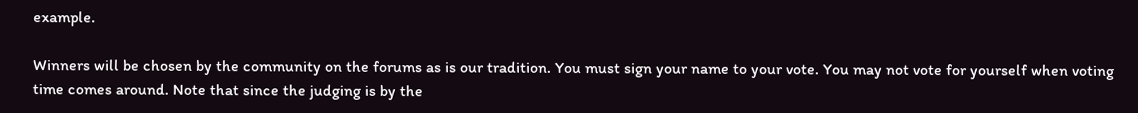example.

Winners will be chosen by the community on the forums as is our tradition. You must sign your name to your vote. You may not vote for yourself when voting time comes around. Note that since the judging is by the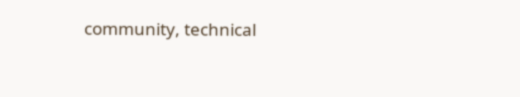community, technical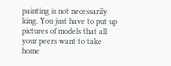painting is not necessarily king. You just have to put up pictures of models that all your peers want to take home